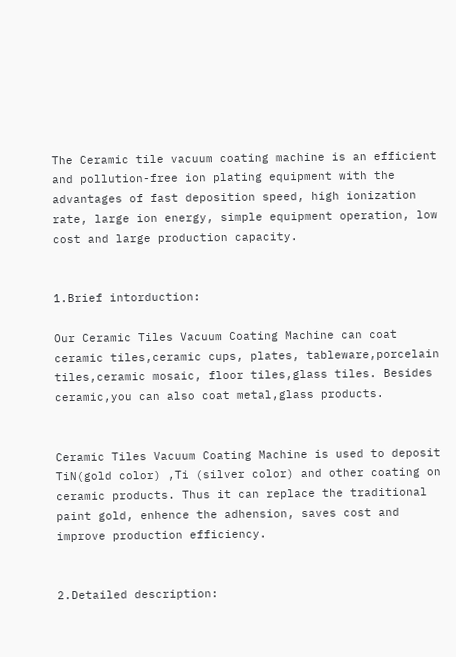The Ceramic tile vacuum coating machine is an efficient and pollution-free ion plating equipment with the advantages of fast deposition speed, high ionization rate, large ion energy, simple equipment operation, low cost and large production capacity.


1.Brief intorduction:

Our Ceramic Tiles Vacuum Coating Machine can coat ceramic tiles,ceramic cups, plates, tableware,porcelain tiles,ceramic mosaic, floor tiles,glass tiles. Besides ceramic,you can also coat metal,glass products.


Ceramic Tiles Vacuum Coating Machine is used to deposit TiN(gold color) ,Ti (silver color) and other coating on ceramic products. Thus it can replace the traditional paint gold, enhence the adhension, saves cost and improve production efficiency.


2.Detailed description: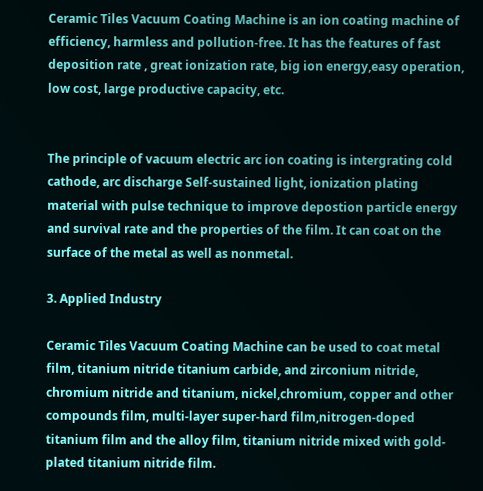Ceramic Tiles Vacuum Coating Machine is an ion coating machine of efficiency, harmless and pollution-free. It has the features of fast deposition rate , great ionization rate, big ion energy,easy operation, low cost, large productive capacity, etc.


The principle of vacuum electric arc ion coating is intergrating cold cathode, arc discharge Self-sustained light, ionization plating material with pulse technique to improve depostion particle energy and survival rate and the properties of the film. It can coat on the surface of the metal as well as nonmetal.

3. Applied Industry

Ceramic Tiles Vacuum Coating Machine can be used to coat metal film, titanium nitride titanium carbide, and zirconium nitride, chromium nitride and titanium, nickel,chromium, copper and other compounds film, multi-layer super-hard film,nitrogen-doped titanium film and the alloy film, titanium nitride mixed with gold-plated titanium nitride film.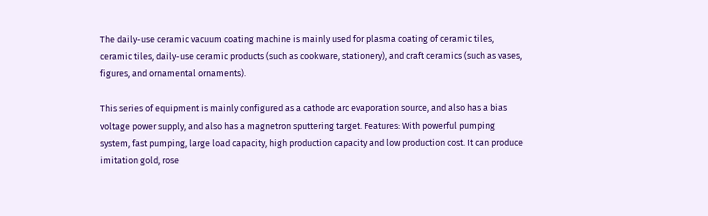The daily-use ceramic vacuum coating machine is mainly used for plasma coating of ceramic tiles, ceramic tiles, daily-use ceramic products (such as cookware, stationery), and craft ceramics (such as vases, figures, and ornamental ornaments).

This series of equipment is mainly configured as a cathode arc evaporation source, and also has a bias voltage power supply, and also has a magnetron sputtering target. Features: With powerful pumping system, fast pumping, large load capacity, high production capacity and low production cost. It can produce imitation gold, rose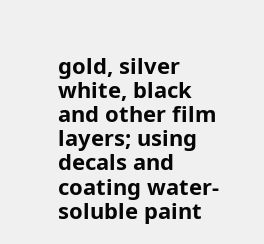gold, silver white, black and other film layers; using decals and coating water-soluble paint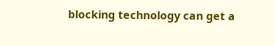blocking technology can get a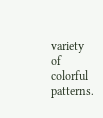variety of colorful patterns.